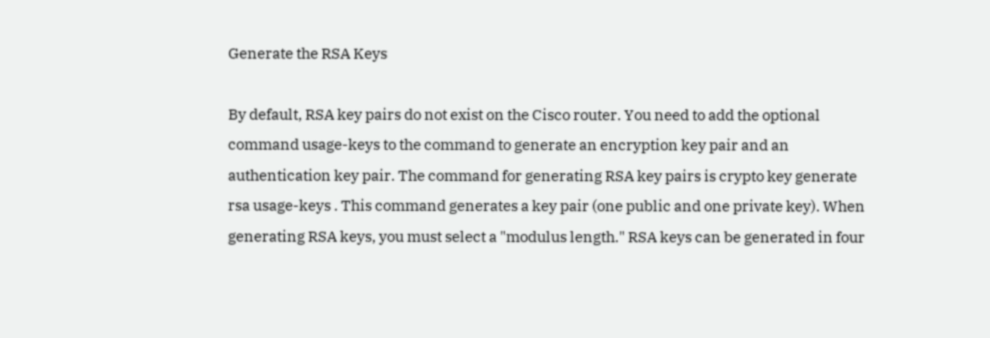Generate the RSA Keys

By default, RSA key pairs do not exist on the Cisco router. You need to add the optional command usage-keys to the command to generate an encryption key pair and an authentication key pair. The command for generating RSA key pairs is crypto key generate rsa usage-keys . This command generates a key pair (one public and one private key). When generating RSA keys, you must select a "modulus length." RSA keys can be generated in four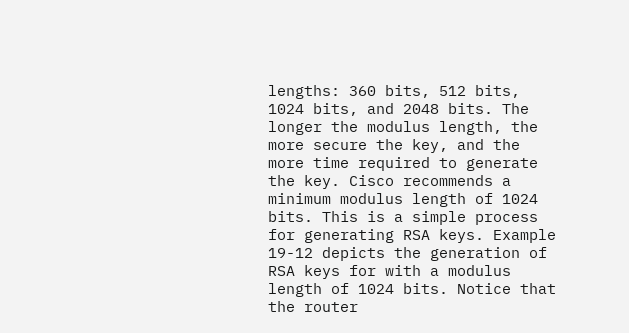lengths: 360 bits, 512 bits, 1024 bits, and 2048 bits. The longer the modulus length, the more secure the key, and the more time required to generate the key. Cisco recommends a minimum modulus length of 1024 bits. This is a simple process for generating RSA keys. Example 19-12 depicts the generation of RSA keys for with a modulus length of 1024 bits. Notice that the router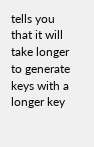tells you that it will take longer to generate keys with a longer key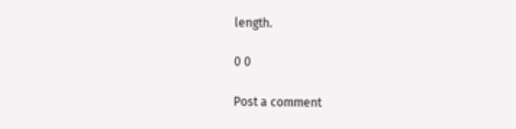length.

0 0

Post a comment